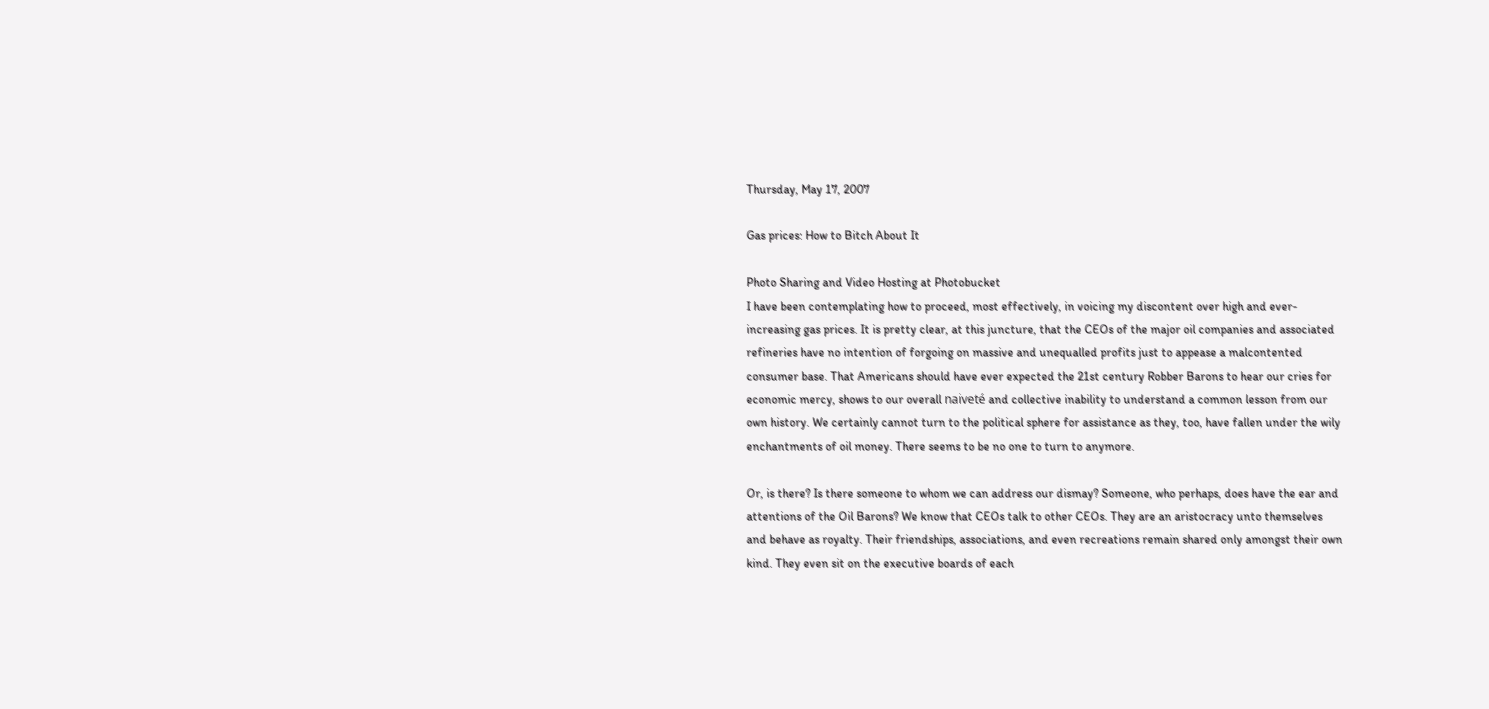Thursday, May 17, 2007

Gas prices: How to Bitch About It

Photo Sharing and Video Hosting at Photobucket
I have been contemplating how to proceed, most effectively, in voicing my discontent over high and ever-increasing gas prices. It is pretty clear, at this juncture, that the CEOs of the major oil companies and associated refineries have no intention of forgoing on massive and unequalled profits just to appease a malcontented consumer base. That Americans should have ever expected the 21st century Robber Barons to hear our cries for economic mercy, shows to our overall naiveté and collective inability to understand a common lesson from our own history. We certainly cannot turn to the political sphere for assistance as they, too, have fallen under the wily enchantments of oil money. There seems to be no one to turn to anymore.

Or, is there? Is there someone to whom we can address our dismay? Someone, who perhaps, does have the ear and attentions of the Oil Barons? We know that CEOs talk to other CEOs. They are an aristocracy unto themselves and behave as royalty. Their friendships, associations, and even recreations remain shared only amongst their own kind. They even sit on the executive boards of each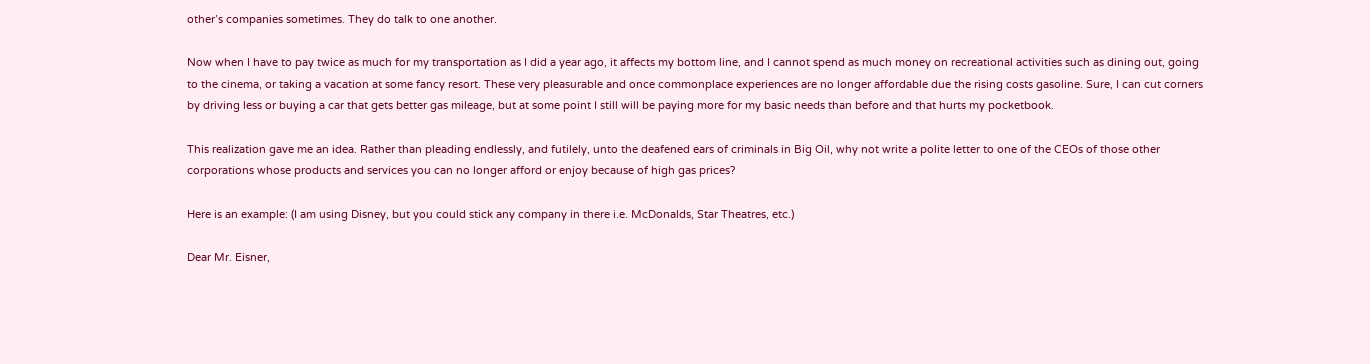other’s companies sometimes. They do talk to one another.

Now when I have to pay twice as much for my transportation as I did a year ago, it affects my bottom line, and I cannot spend as much money on recreational activities such as dining out, going to the cinema, or taking a vacation at some fancy resort. These very pleasurable and once commonplace experiences are no longer affordable due the rising costs gasoline. Sure, I can cut corners by driving less or buying a car that gets better gas mileage, but at some point I still will be paying more for my basic needs than before and that hurts my pocketbook.

This realization gave me an idea. Rather than pleading endlessly, and futilely, unto the deafened ears of criminals in Big Oil, why not write a polite letter to one of the CEOs of those other corporations whose products and services you can no longer afford or enjoy because of high gas prices?

Here is an example: (I am using Disney, but you could stick any company in there i.e. McDonalds, Star Theatres, etc.)

Dear Mr. Eisner,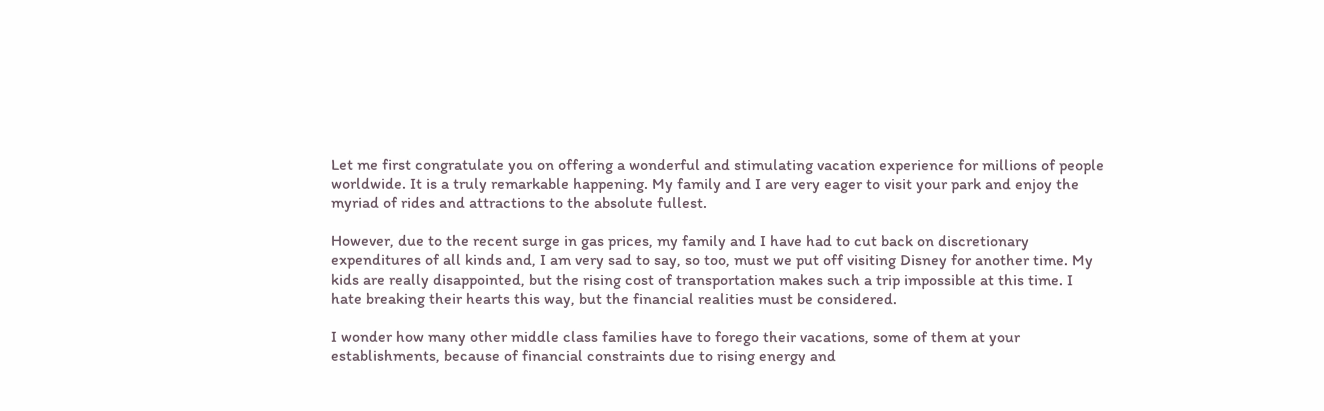Let me first congratulate you on offering a wonderful and stimulating vacation experience for millions of people worldwide. It is a truly remarkable happening. My family and I are very eager to visit your park and enjoy the myriad of rides and attractions to the absolute fullest.

However, due to the recent surge in gas prices, my family and I have had to cut back on discretionary expenditures of all kinds and, I am very sad to say, so too, must we put off visiting Disney for another time. My kids are really disappointed, but the rising cost of transportation makes such a trip impossible at this time. I hate breaking their hearts this way, but the financial realities must be considered.

I wonder how many other middle class families have to forego their vacations, some of them at your establishments, because of financial constraints due to rising energy and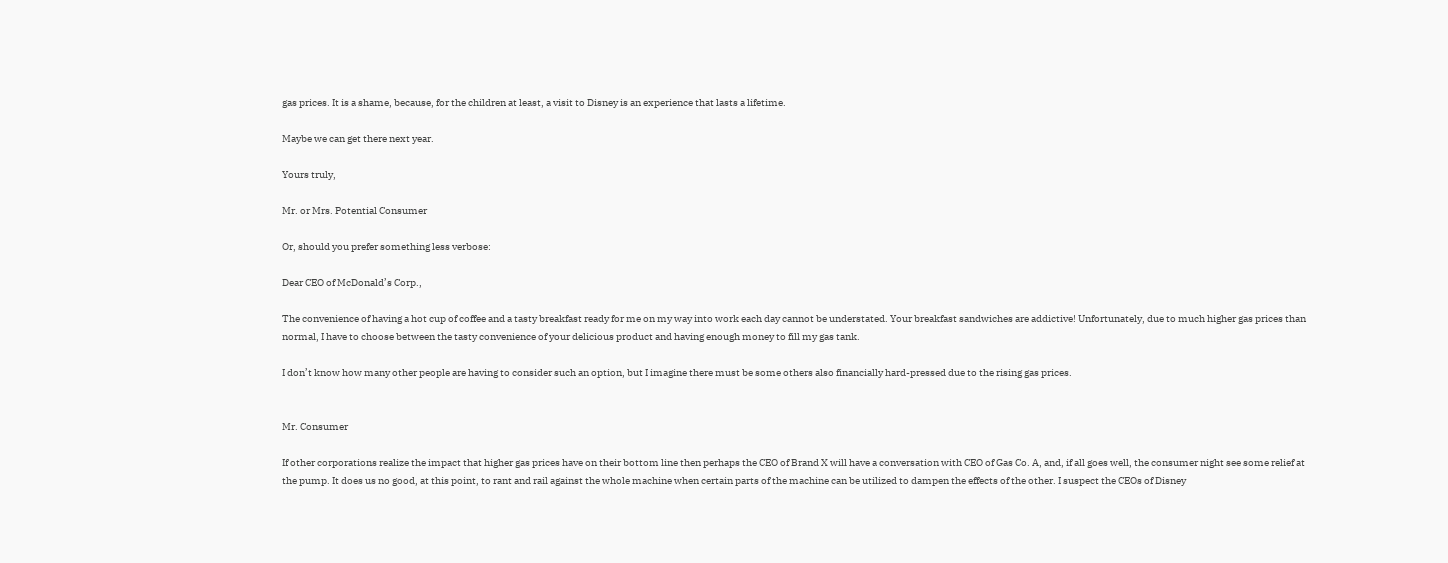gas prices. It is a shame, because, for the children at least, a visit to Disney is an experience that lasts a lifetime.

Maybe we can get there next year.

Yours truly,

Mr. or Mrs. Potential Consumer

Or, should you prefer something less verbose:

Dear CEO of McDonald’s Corp.,

The convenience of having a hot cup of coffee and a tasty breakfast ready for me on my way into work each day cannot be understated. Your breakfast sandwiches are addictive! Unfortunately, due to much higher gas prices than normal, I have to choose between the tasty convenience of your delicious product and having enough money to fill my gas tank.

I don’t know how many other people are having to consider such an option, but I imagine there must be some others also financially hard-pressed due to the rising gas prices.


Mr. Consumer

If other corporations realize the impact that higher gas prices have on their bottom line then perhaps the CEO of Brand X will have a conversation with CEO of Gas Co. A, and, if all goes well, the consumer night see some relief at the pump. It does us no good, at this point, to rant and rail against the whole machine when certain parts of the machine can be utilized to dampen the effects of the other. I suspect the CEOs of Disney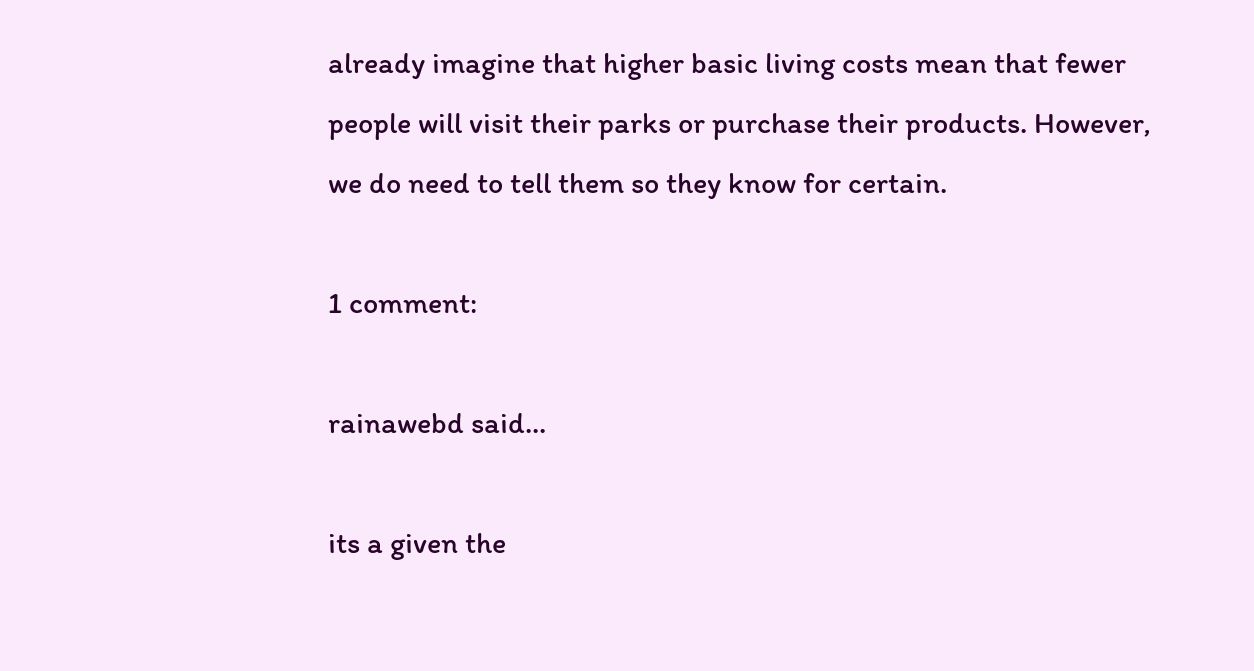already imagine that higher basic living costs mean that fewer people will visit their parks or purchase their products. However, we do need to tell them so they know for certain.

1 comment:

rainawebd said...

its a given the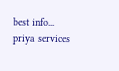best info...
priya services